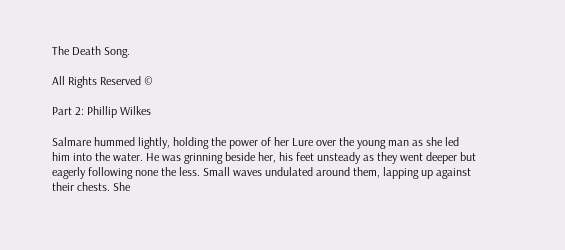The Death Song.

All Rights Reserved ©

Part 2: Phillip Wilkes

Salmare hummed lightly, holding the power of her Lure over the young man as she led him into the water. He was grinning beside her, his feet unsteady as they went deeper but eagerly following none the less. Small waves undulated around them, lapping up against their chests. She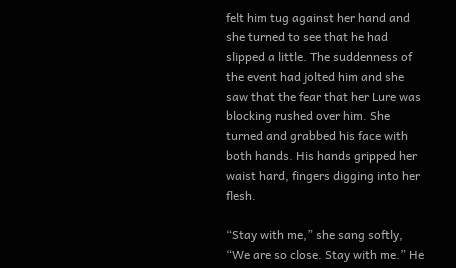felt him tug against her hand and she turned to see that he had slipped a little. The suddenness of the event had jolted him and she saw that the fear that her Lure was blocking rushed over him. She turned and grabbed his face with both hands. His hands gripped her waist hard, fingers digging into her flesh.

“Stay with me,” she sang softly, “We are so close. Stay with me.” He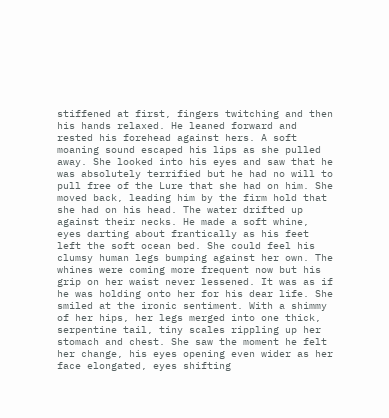stiffened at first, fingers twitching and then his hands relaxed. He leaned forward and rested his forehead against hers. A soft moaning sound escaped his lips as she pulled away. She looked into his eyes and saw that he was absolutely terrified but he had no will to pull free of the Lure that she had on him. She moved back, leading him by the firm hold that she had on his head. The water drifted up against their necks. He made a soft whine, eyes darting about frantically as his feet left the soft ocean bed. She could feel his clumsy human legs bumping against her own. The whines were coming more frequent now but his grip on her waist never lessened. It was as if he was holding onto her for his dear life. She smiled at the ironic sentiment. With a shimmy of her hips, her legs merged into one thick, serpentine tail, tiny scales rippling up her stomach and chest. She saw the moment he felt her change, his eyes opening even wider as her face elongated, eyes shifting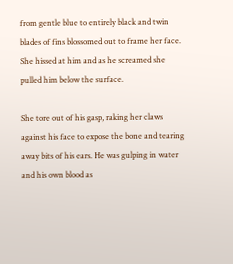from gentle blue to entirely black and twin blades of fins blossomed out to frame her face. She hissed at him and as he screamed she pulled him below the surface.

She tore out of his gasp, raking her claws against his face to expose the bone and tearing away bits of his ears. He was gulping in water and his own blood as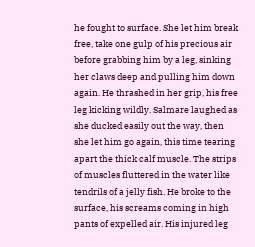he fought to surface. She let him break free, take one gulp of his precious air before grabbing him by a leg, sinking her claws deep and pulling him down again. He thrashed in her grip, his free leg kicking wildly. Salmare laughed as she ducked easily out the way, then she let him go again, this time tearing apart the thick calf muscle. The strips of muscles fluttered in the water like tendrils of a jelly fish. He broke to the surface, his screams coming in high pants of expelled air. His injured leg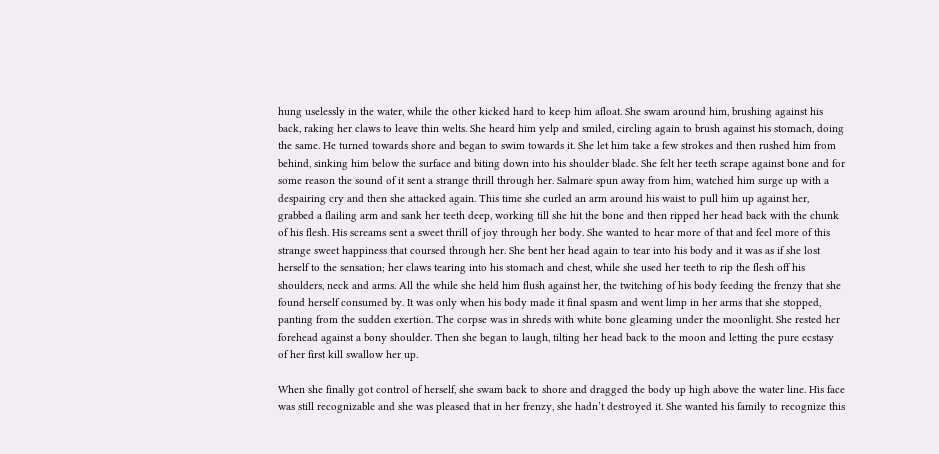hung uselessly in the water, while the other kicked hard to keep him afloat. She swam around him, brushing against his back, raking her claws to leave thin welts. She heard him yelp and smiled, circling again to brush against his stomach, doing the same. He turned towards shore and began to swim towards it. She let him take a few strokes and then rushed him from behind, sinking him below the surface and biting down into his shoulder blade. She felt her teeth scrape against bone and for some reason the sound of it sent a strange thrill through her. Salmare spun away from him, watched him surge up with a despairing cry and then she attacked again. This time she curled an arm around his waist to pull him up against her, grabbed a flailing arm and sank her teeth deep, working till she hit the bone and then ripped her head back with the chunk of his flesh. His screams sent a sweet thrill of joy through her body. She wanted to hear more of that and feel more of this strange sweet happiness that coursed through her. She bent her head again to tear into his body and it was as if she lost herself to the sensation; her claws tearing into his stomach and chest, while she used her teeth to rip the flesh off his shoulders, neck and arms. All the while she held him flush against her, the twitching of his body feeding the frenzy that she found herself consumed by. It was only when his body made it final spasm and went limp in her arms that she stopped, panting from the sudden exertion. The corpse was in shreds with white bone gleaming under the moonlight. She rested her forehead against a bony shoulder. Then she began to laugh, tilting her head back to the moon and letting the pure ecstasy of her first kill swallow her up.

When she finally got control of herself, she swam back to shore and dragged the body up high above the water line. His face was still recognizable and she was pleased that in her frenzy, she hadn’t destroyed it. She wanted his family to recognize this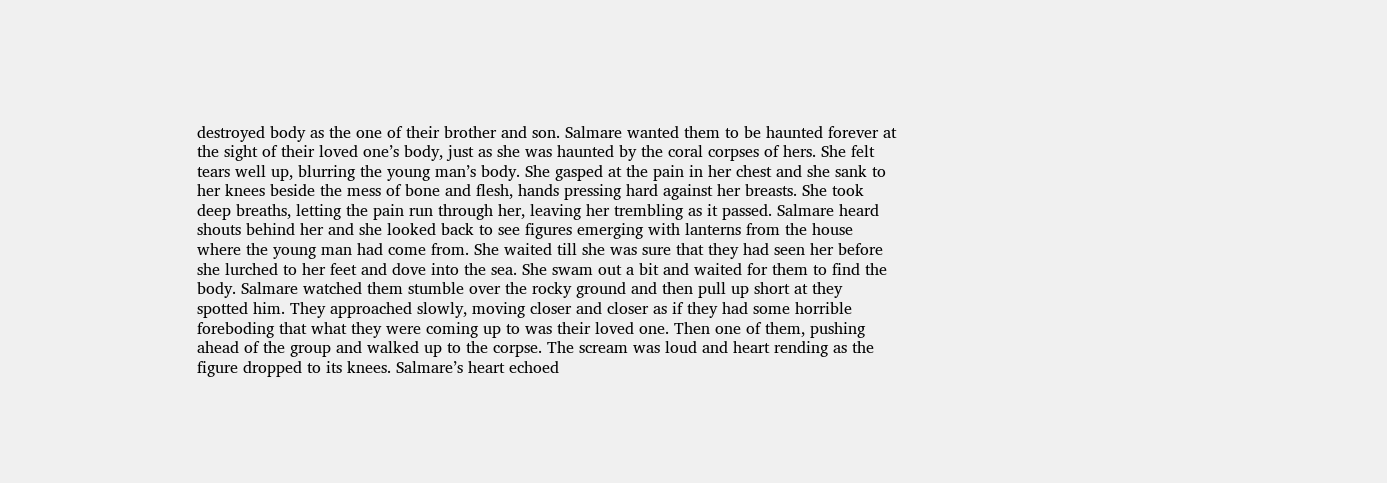destroyed body as the one of their brother and son. Salmare wanted them to be haunted forever at the sight of their loved one’s body, just as she was haunted by the coral corpses of hers. She felt tears well up, blurring the young man’s body. She gasped at the pain in her chest and she sank to her knees beside the mess of bone and flesh, hands pressing hard against her breasts. She took deep breaths, letting the pain run through her, leaving her trembling as it passed. Salmare heard shouts behind her and she looked back to see figures emerging with lanterns from the house where the young man had come from. She waited till she was sure that they had seen her before she lurched to her feet and dove into the sea. She swam out a bit and waited for them to find the body. Salmare watched them stumble over the rocky ground and then pull up short at they spotted him. They approached slowly, moving closer and closer as if they had some horrible foreboding that what they were coming up to was their loved one. Then one of them, pushing ahead of the group and walked up to the corpse. The scream was loud and heart rending as the figure dropped to its knees. Salmare’s heart echoed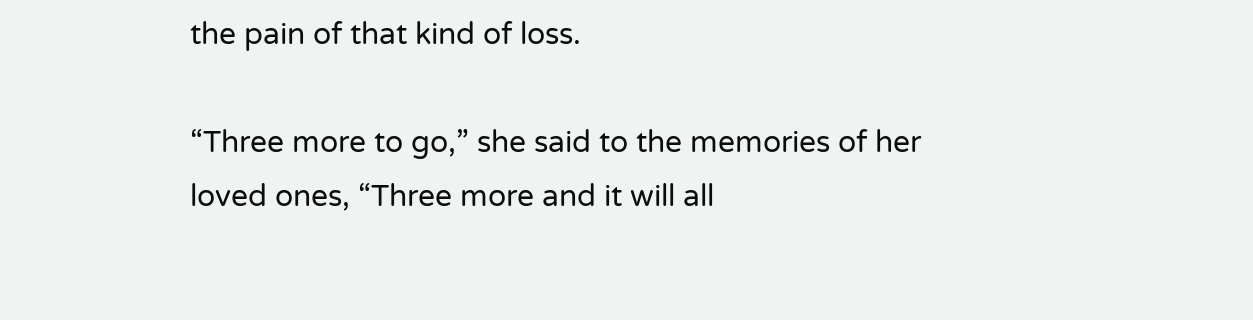the pain of that kind of loss.

“Three more to go,” she said to the memories of her loved ones, “Three more and it will all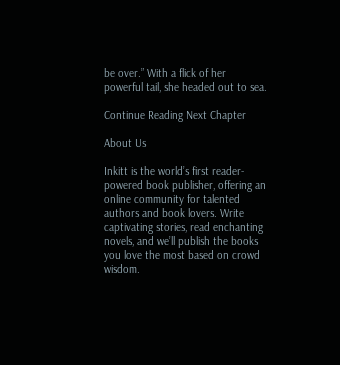be over.” With a flick of her powerful tail, she headed out to sea.

Continue Reading Next Chapter

About Us

Inkitt is the world’s first reader-powered book publisher, offering an online community for talented authors and book lovers. Write captivating stories, read enchanting novels, and we’ll publish the books you love the most based on crowd wisdom.